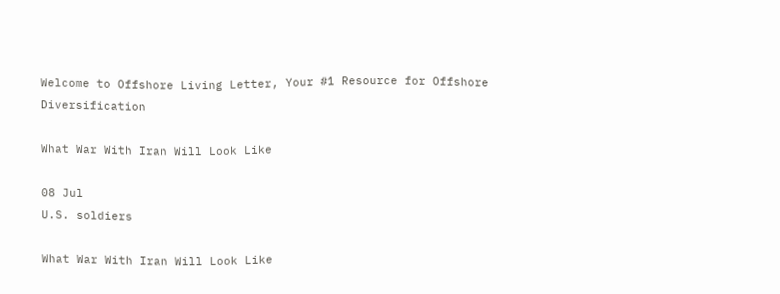Welcome to Offshore Living Letter, Your #1 Resource for Offshore Diversification

What War With Iran Will Look Like

08 Jul
U.S. soldiers

What War With Iran Will Look Like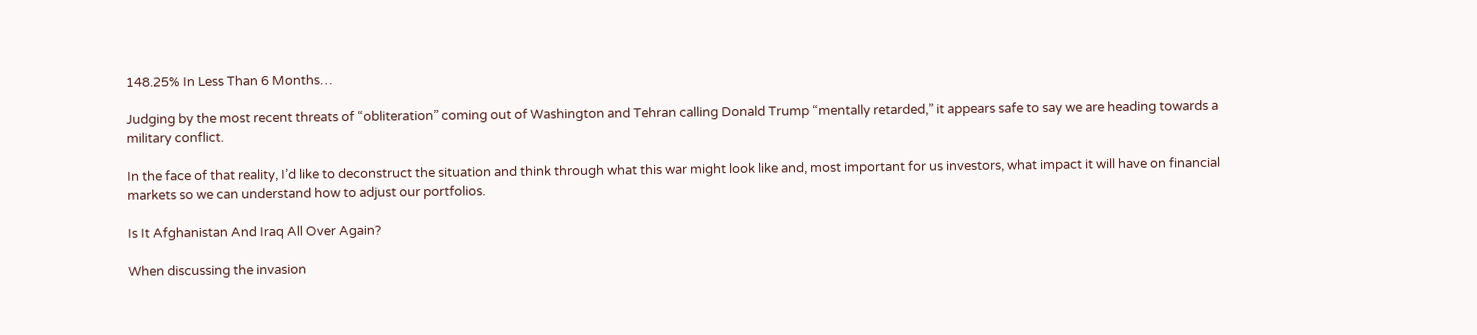148.25% In Less Than 6 Months…

Judging by the most recent threats of “obliteration” coming out of Washington and Tehran calling Donald Trump “mentally retarded,” it appears safe to say we are heading towards a military conflict.

In the face of that reality, I’d like to deconstruct the situation and think through what this war might look like and, most important for us investors, what impact it will have on financial markets so we can understand how to adjust our portfolios.

Is It Afghanistan And Iraq All Over Again?

When discussing the invasion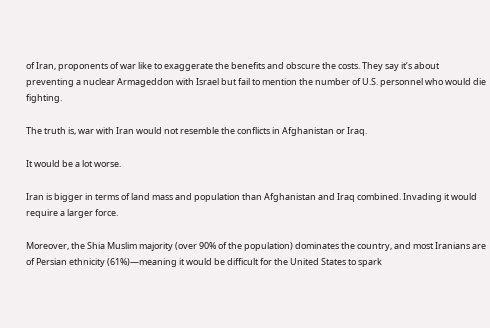of Iran, proponents of war like to exaggerate the benefits and obscure the costs. They say it’s about preventing a nuclear Armageddon with Israel but fail to mention the number of U.S. personnel who would die fighting.

The truth is, war with Iran would not resemble the conflicts in Afghanistan or Iraq.

It would be a lot worse.

Iran is bigger in terms of land mass and population than Afghanistan and Iraq combined. Invading it would require a larger force.

Moreover, the Shia Muslim majority (over 90% of the population) dominates the country, and most Iranians are of Persian ethnicity (61%)—meaning it would be difficult for the United States to spark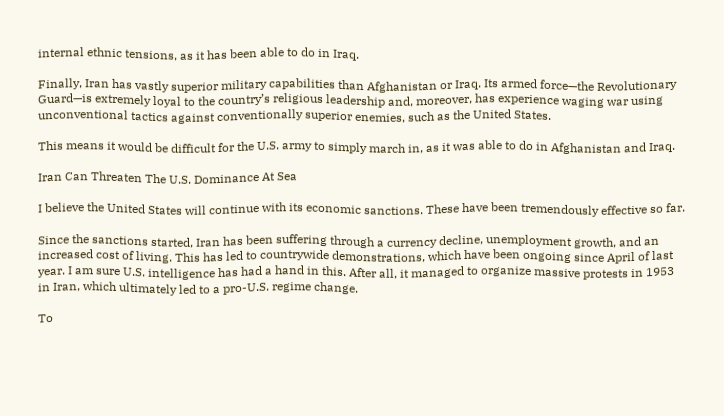internal ethnic tensions, as it has been able to do in Iraq.

Finally, Iran has vastly superior military capabilities than Afghanistan or Iraq. Its armed force—the Revolutionary Guard—is extremely loyal to the country’s religious leadership and, moreover, has experience waging war using unconventional tactics against conventionally superior enemies, such as the United States.

This means it would be difficult for the U.S. army to simply march in, as it was able to do in Afghanistan and Iraq.

Iran Can Threaten The U.S. Dominance At Sea

I believe the United States will continue with its economic sanctions. These have been tremendously effective so far.

Since the sanctions started, Iran has been suffering through a currency decline, unemployment growth, and an increased cost of living. This has led to countrywide demonstrations, which have been ongoing since April of last year. I am sure U.S. intelligence has had a hand in this. After all, it managed to organize massive protests in 1953 in Iran, which ultimately led to a pro-U.S. regime change.

To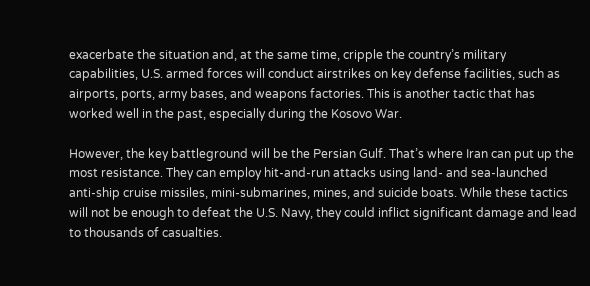exacerbate the situation and, at the same time, cripple the country’s military capabilities, U.S. armed forces will conduct airstrikes on key defense facilities, such as airports, ports, army bases, and weapons factories. This is another tactic that has worked well in the past, especially during the Kosovo War.

However, the key battleground will be the Persian Gulf. That’s where Iran can put up the most resistance. They can employ hit-and-run attacks using land- and sea-launched anti-ship cruise missiles, mini-submarines, mines, and suicide boats. While these tactics will not be enough to defeat the U.S. Navy, they could inflict significant damage and lead to thousands of casualties.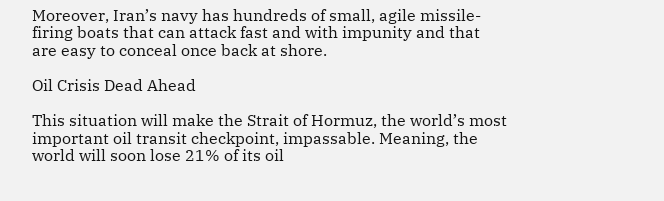Moreover, Iran’s navy has hundreds of small, agile missile-firing boats that can attack fast and with impunity and that are easy to conceal once back at shore.

Oil Crisis Dead Ahead

This situation will make the Strait of Hormuz, the world’s most important oil transit checkpoint, impassable. Meaning, the world will soon lose 21% of its oil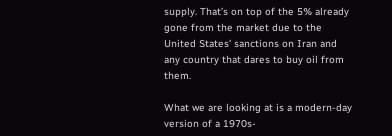supply. That’s on top of the 5% already gone from the market due to the United States’ sanctions on Iran and any country that dares to buy oil from them.

What we are looking at is a modern-day version of a 1970s-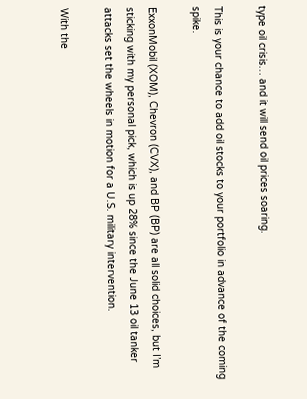type oil crisis… and it will send oil prices soaring.

This is your chance to add oil stocks to your portfolio in advance of the coming spike.

ExxonMobil (XOM), Chevron (CVX), and BP (BP) are all solid choices, but I’m sticking with my personal pick, which is up 28% since the June 13 oil tanker attacks set the wheels in motion for a U.S. military intervention.

With the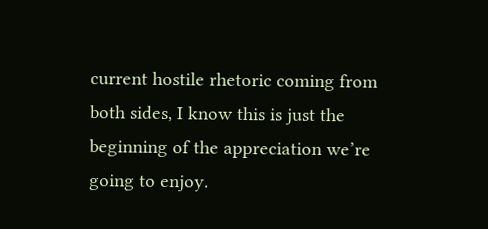current hostile rhetoric coming from both sides, I know this is just the beginning of the appreciation we’re going to enjoy.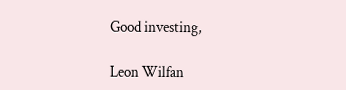Good investing,

Leon Wilfan